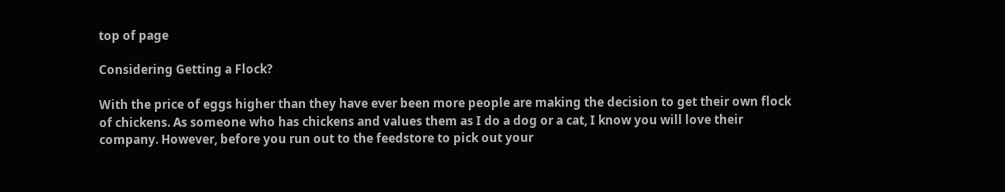top of page

Considering Getting a Flock?

With the price of eggs higher than they have ever been more people are making the decision to get their own flock of chickens. As someone who has chickens and values them as I do a dog or a cat, I know you will love their company. However, before you run out to the feedstore to pick out your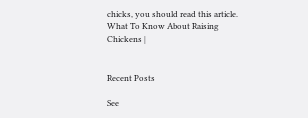chicks, you should read this article. What To Know About Raising Chickens |


Recent Posts

See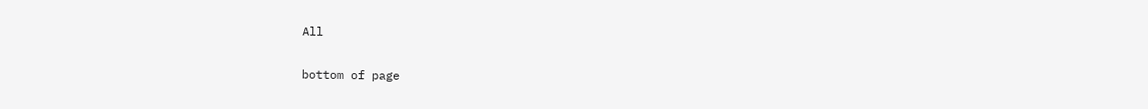All


bottom of page